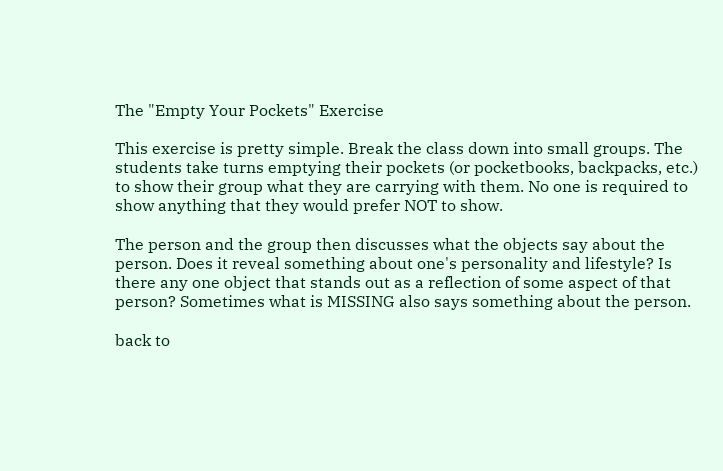The "Empty Your Pockets" Exercise

This exercise is pretty simple. Break the class down into small groups. The students take turns emptying their pockets (or pocketbooks, backpacks, etc.) to show their group what they are carrying with them. No one is required to show anything that they would prefer NOT to show.

The person and the group then discusses what the objects say about the person. Does it reveal something about one's personality and lifestyle? Is there any one object that stands out as a reflection of some aspect of that person? Sometimes what is MISSING also says something about the person.

back to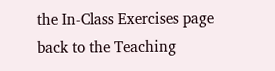the In-Class Exercises page
back to the Teaching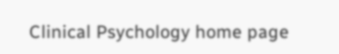Clinical Psychology home page